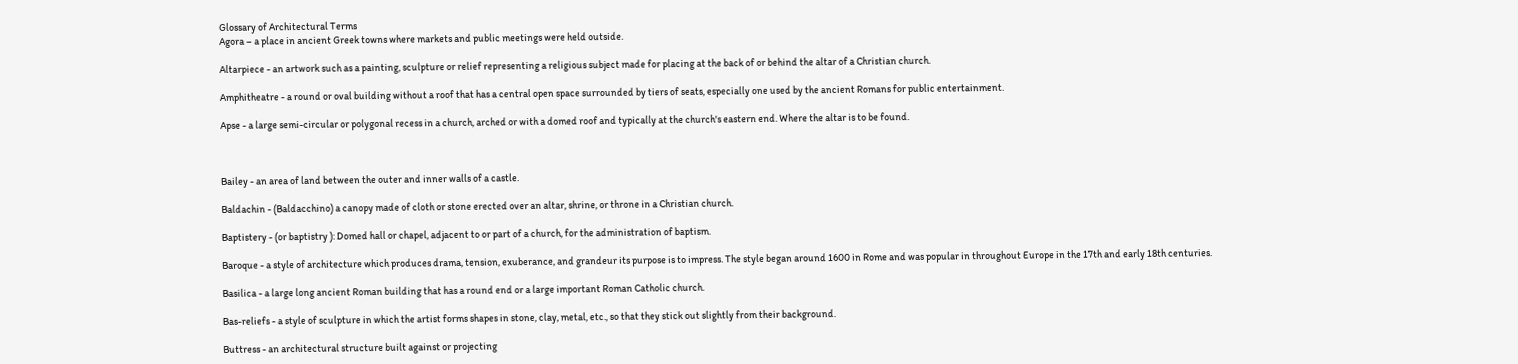Glossary of Architectural Terms
Agora – a place in ancient Greek towns where markets and public meetings were held outside.

Altarpiece - an artwork such as a painting, sculpture or relief representing a religious subject made for placing at the back of or behind the altar of a Christian church.

Amphitheatre - a round or oval building without a roof that has a central open space surrounded by tiers of seats, especially one used by the ancient Romans for public entertainment.

Apse - a large semi-circular or polygonal recess in a church, arched or with a domed roof and typically at the church's eastern end. Where the altar is to be found.



Bailey - an area of land between the outer and inner walls of a castle.

Baldachin - (Baldacchino) a canopy made of cloth or stone erected over an altar, shrine, or throne in a Christian church.

Baptistery - (or baptistry ): Domed hall or chapel, adjacent to or part of a church, for the administration of baptism.

Baroque - a style of architecture which produces drama, tension, exuberance, and grandeur its purpose is to impress. The style began around 1600 in Rome and was popular in throughout Europe in the 17th and early 18th centuries.

Basilica - a large long ancient Roman building that has a round end or a large important Roman Catholic church.

Bas-reliefs - a style of sculpture in which the artist forms shapes in stone, clay, metal, etc., so that they stick out slightly from their background.

Buttress - an architectural structure built against or projecting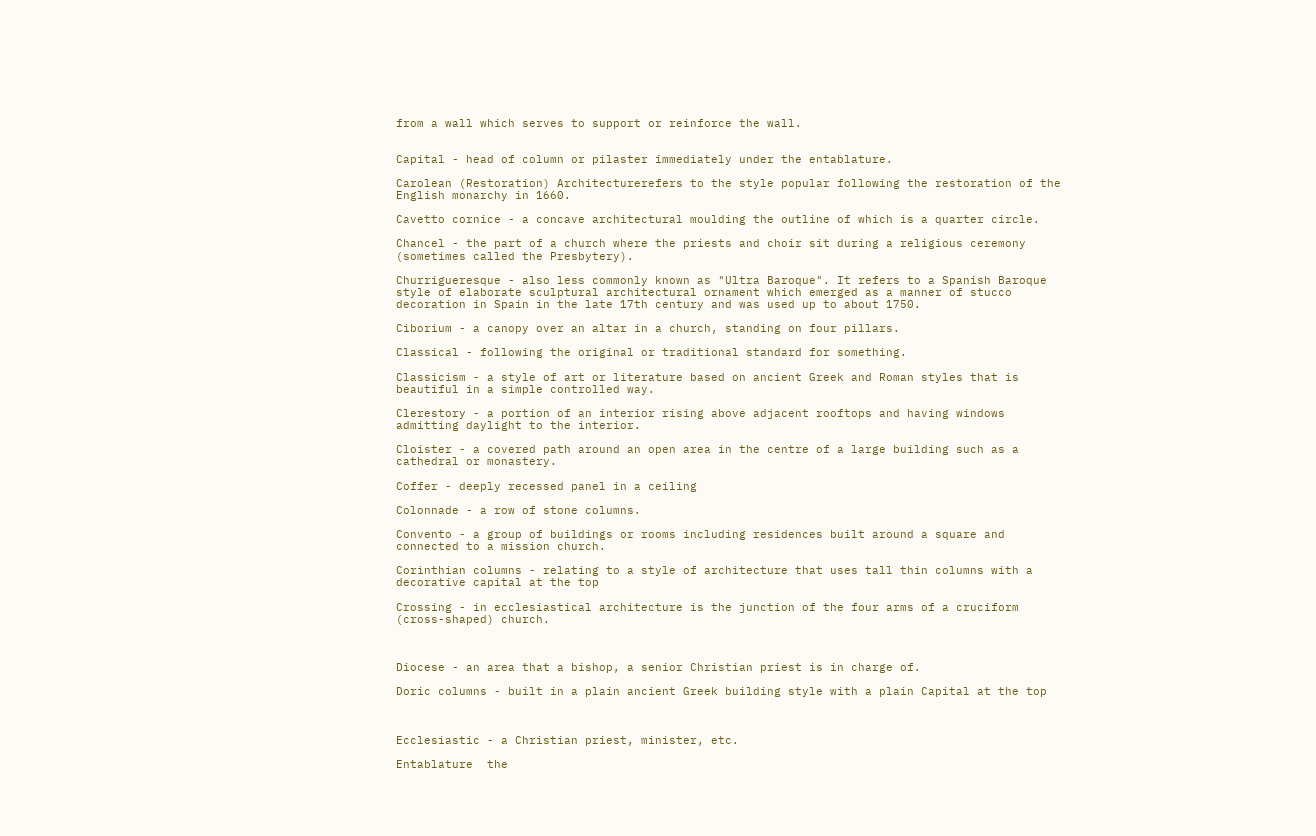from a wall which serves to support or reinforce the wall.


Capital - head of column or pilaster immediately under the entablature.

Carolean (Restoration) Architecturerefers to the style popular following the restoration of the English monarchy in 1660.

Cavetto cornice - a concave architectural moulding the outline of which is a quarter circle.

Chancel - the part of a church where the priests and choir sit during a religious ceremony (sometimes called the Presbytery).

Churrigueresque - also less commonly known as "Ultra Baroque". It refers to a Spanish Baroque style of elaborate sculptural architectural ornament which emerged as a manner of stucco decoration in Spain in the late 17th century and was used up to about 1750.

Ciborium - a canopy over an altar in a church, standing on four pillars.

Classical - following the original or traditional standard for something.

Classicism - a style of art or literature based on ancient Greek and Roman styles that is beautiful in a simple controlled way.

Clerestory - a portion of an interior rising above adjacent rooftops and having windows admitting daylight to the interior.

Cloister - a covered path around an open area in the centre of a large building such as a cathedral or monastery.

Coffer - deeply recessed panel in a ceiling

Colonnade - a row of stone columns.

Convento - a group of buildings or rooms including residences built around a square and connected to a mission church.

Corinthian columns - relating to a style of architecture that uses tall thin columns with a decorative capital at the top

Crossing - in ecclesiastical architecture is the junction of the four arms of a cruciform (cross-shaped) church.



Diocese - an area that a bishop, a senior Christian priest is in charge of.

Doric columns - built in a plain ancient Greek building style with a plain Capital at the top



Ecclesiastic - a Christian priest, minister, etc.

Entablature  the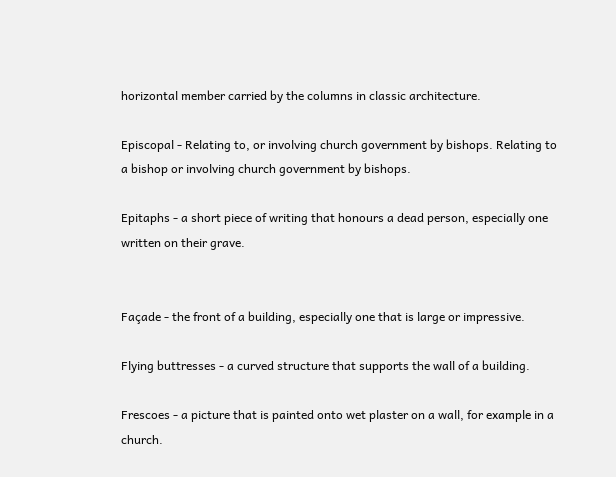horizontal member carried by the columns in classic architecture.

Episcopal - Relating to, or involving church government by bishops. Relating to a bishop or involving church government by bishops.

Epitaphs - a short piece of writing that honours a dead person, especially one written on their grave.


Façade - the front of a building, especially one that is large or impressive.

Flying buttresses - a curved structure that supports the wall of a building.

Frescoes - a picture that is painted onto wet plaster on a wall, for example in a church.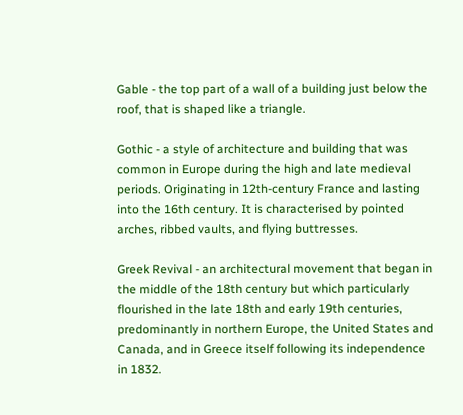Gable - the top part of a wall of a building just below the roof, that is shaped like a triangle.

Gothic - a style of architecture and building that was common in Europe during the high and late medieval periods. Originating in 12th-century France and lasting into the 16th century. It is characterised by pointed arches, ribbed vaults, and flying buttresses.

Greek Revival - an architectural movement that began in the middle of the 18th century but which particularly flourished in the late 18th and early 19th centuries, predominantly in northern Europe, the United States and Canada, and in Greece itself following its independence in 1832.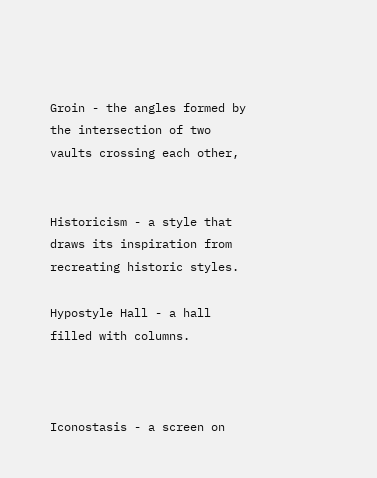Groin - the angles formed by the intersection of two vaults crossing each other,


Historicism - a style that draws its inspiration from recreating historic styles.

Hypostyle Hall - a hall filled with columns.



Iconostasis - a screen on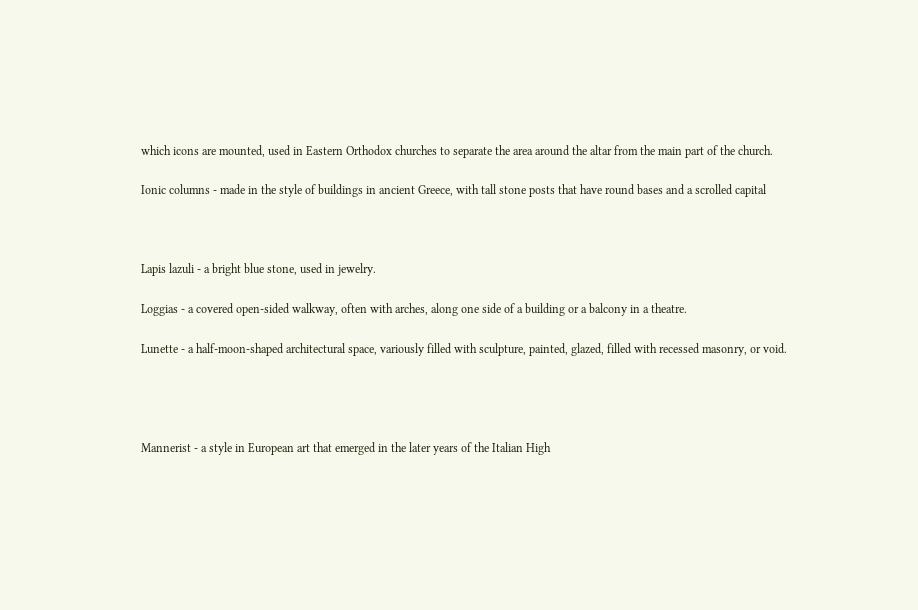which icons are mounted, used in Eastern Orthodox churches to separate the area around the altar from the main part of the church.

Ionic columns - made in the style of buildings in ancient Greece, with tall stone posts that have round bases and a scrolled capital



Lapis lazuli - a bright blue stone, used in jewelry.

Loggias - a covered open-sided walkway, often with arches, along one side of a building or a balcony in a theatre.

Lunette - a half-moon-shaped architectural space, variously filled with sculpture, painted, glazed, filled with recessed masonry, or void.




Mannerist - a style in European art that emerged in the later years of the Italian High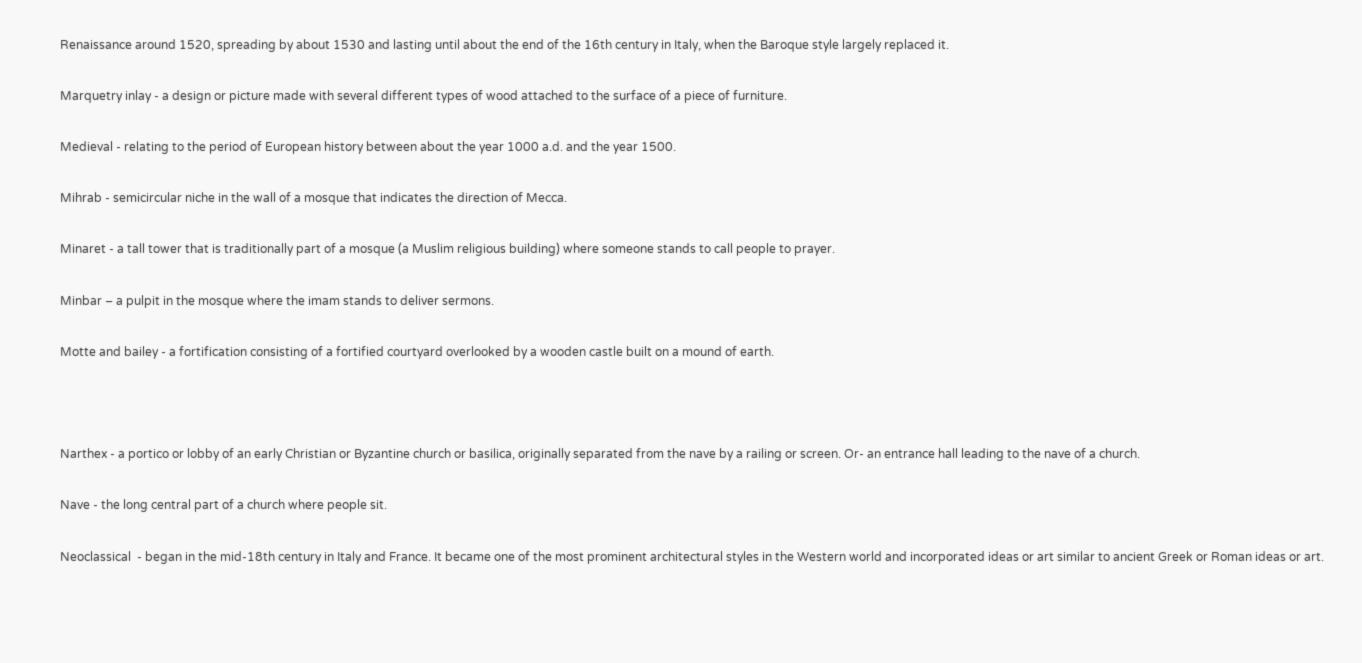Renaissance around 1520, spreading by about 1530 and lasting until about the end of the 16th century in Italy, when the Baroque style largely replaced it.

Marquetry inlay - a design or picture made with several different types of wood attached to the surface of a piece of furniture.

Medieval - relating to the period of European history between about the year 1000 a.d. and the year 1500.

Mihrab - semicircular niche in the wall of a mosque that indicates the direction of Mecca.

Minaret - a tall tower that is traditionally part of a mosque (a Muslim religious building) where someone stands to call people to prayer.

Minbar – a pulpit in the mosque where the imam stands to deliver sermons.

Motte and bailey - a fortification consisting of a fortified courtyard overlooked by a wooden castle built on a mound of earth.



Narthex - a portico or lobby of an early Christian or Byzantine church or basilica, originally separated from the nave by a railing or screen. Or- an entrance hall leading to the nave of a church.

Nave - the long central part of a church where people sit.

Neoclassical  - began in the mid-18th century in Italy and France. It became one of the most prominent architectural styles in the Western world and incorporated ideas or art similar to ancient Greek or Roman ideas or art.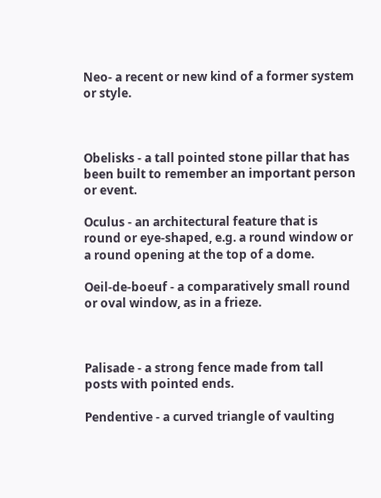Neo- a recent or new kind of a former system or style.



Obelisks - a tall pointed stone pillar that has been built to remember an important person or event.

Oculus - an architectural feature that is round or eye-shaped, e.g. a round window or a round opening at the top of a dome.

Oeil-de-boeuf - a comparatively small round or oval window, as in a frieze.



Palisade - a strong fence made from tall posts with pointed ends.

Pendentive - a curved triangle of vaulting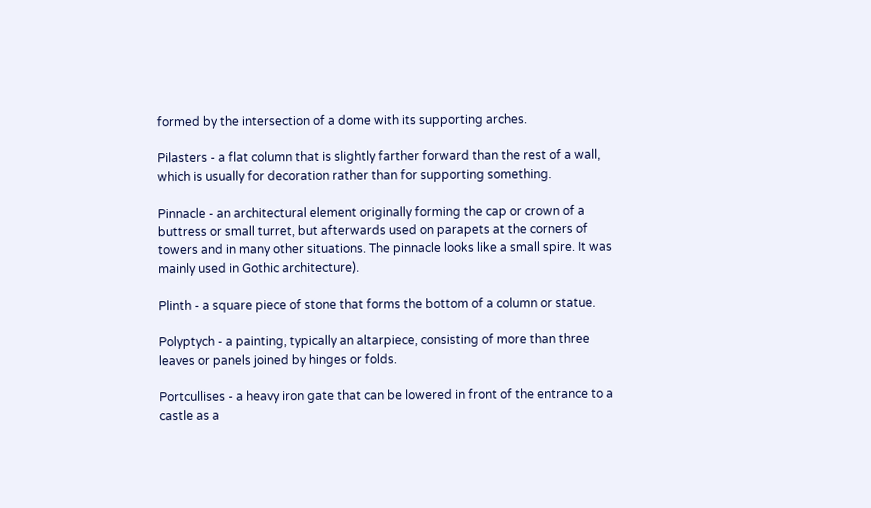formed by the intersection of a dome with its supporting arches.

Pilasters - a flat column that is slightly farther forward than the rest of a wall, which is usually for decoration rather than for supporting something.

Pinnacle - an architectural element originally forming the cap or crown of a buttress or small turret, but afterwards used on parapets at the corners of towers and in many other situations. The pinnacle looks like a small spire. It was mainly used in Gothic architecture).

Plinth - a square piece of stone that forms the bottom of a column or statue.

Polyptych - a painting, typically an altarpiece, consisting of more than three leaves or panels joined by hinges or folds.

Portcullises - a heavy iron gate that can be lowered in front of the entrance to a castle as a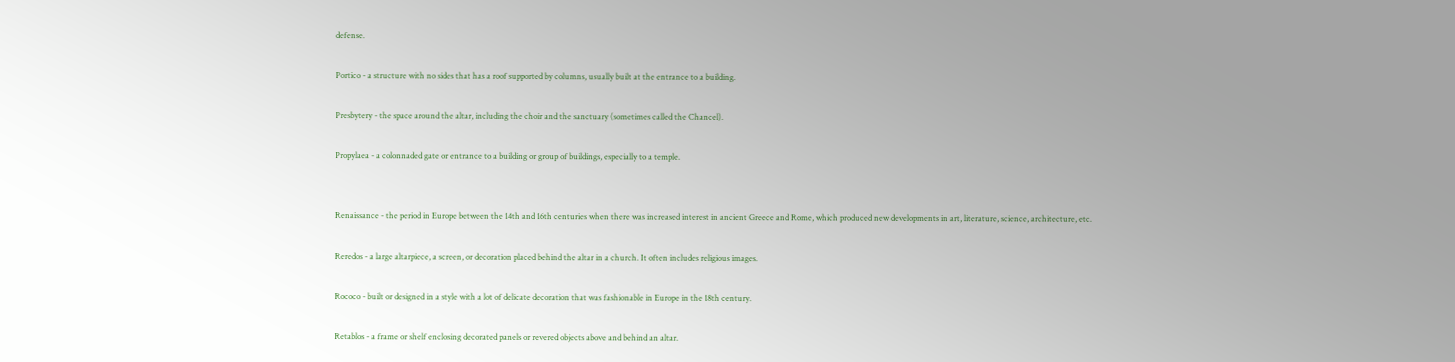defense.

Portico - a structure with no sides that has a roof supported by columns, usually built at the entrance to a building.

Presbytery - the space around the altar, including the choir and the sanctuary (sometimes called the Chancel).

Propylaea - a colonnaded gate or entrance to a building or group of buildings, especially to a temple.


Renaissance - the period in Europe between the 14th and 16th centuries when there was increased interest in ancient Greece and Rome, which produced new developments in art, literature, science, architecture, etc.

Reredos - a large altarpiece, a screen, or decoration placed behind the altar in a church. It often includes religious images.

Rococo - built or designed in a style with a lot of delicate decoration that was fashionable in Europe in the 18th century.

Retablos - a frame or shelf enclosing decorated panels or revered objects above and behind an altar.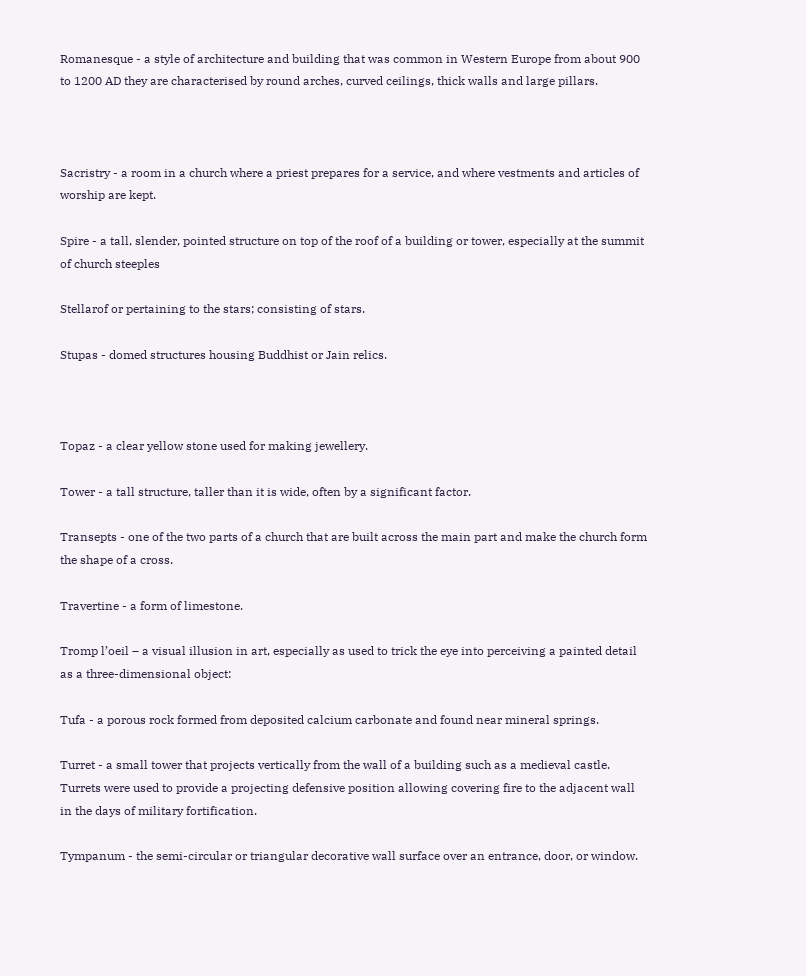Romanesque - a style of architecture and building that was common in Western Europe from about 900 to 1200 AD they are characterised by round arches, curved ceilings, thick walls and large pillars.



Sacristry - a room in a church where a priest prepares for a service, and where vestments and articles of worship are kept.

Spire - a tall, slender, pointed structure on top of the roof of a building or tower, especially at the summit of church steeples

Stellarof or pertaining to the stars; consisting of stars.

Stupas - domed structures housing Buddhist or Jain relics.



Topaz - a clear yellow stone used for making jewellery.

Tower - a tall structure, taller than it is wide, often by a significant factor.

Transepts - one of the two parts of a church that are built across the main part and make the church form the shape of a cross.

Travertine - a form of limestone.

Tromp l’oeil – a visual illusion in art, especially as used to trick the eye into perceiving a painted detail as a three-dimensional object:

Tufa - a porous rock formed from deposited calcium carbonate and found near mineral springs.

Turret - a small tower that projects vertically from the wall of a building such as a medieval castle. Turrets were used to provide a projecting defensive position allowing covering fire to the adjacent wall in the days of military fortification.

Tympanum - the semi-circular or triangular decorative wall surface over an entrance, door, or window.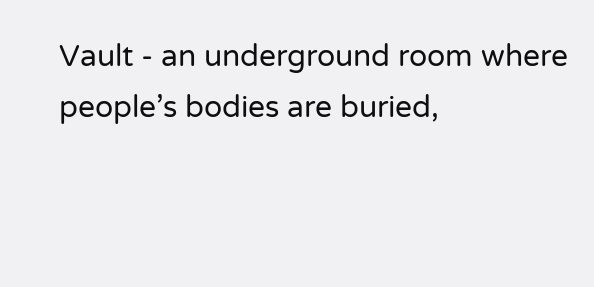Vault - an underground room where people’s bodies are buried,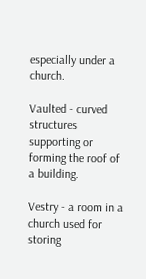especially under a church.

Vaulted - curved structures supporting or forming the roof of a building.

Vestry - a room in a church used for storing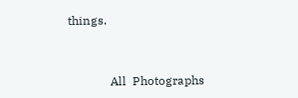things.


              All  Photographs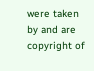were taken by and are copyright of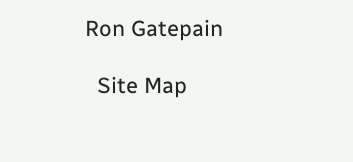Ron Gatepain

  Site Map